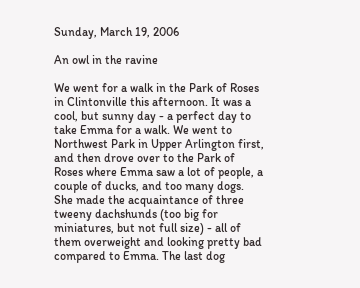Sunday, March 19, 2006

An owl in the ravine

We went for a walk in the Park of Roses in Clintonville this afternoon. It was a cool, but sunny day - a perfect day to take Emma for a walk. We went to Northwest Park in Upper Arlington first, and then drove over to the Park of Roses where Emma saw a lot of people, a couple of ducks, and too many dogs. She made the acquaintance of three tweeny dachshunds (too big for miniatures, but not full size) - all of them overweight and looking pretty bad compared to Emma. The last dog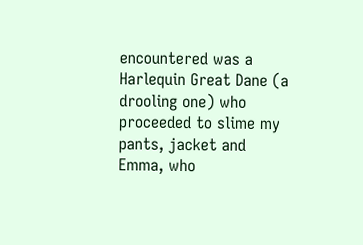encountered was a Harlequin Great Dane (a drooling one) who proceeded to slime my pants, jacket and Emma, who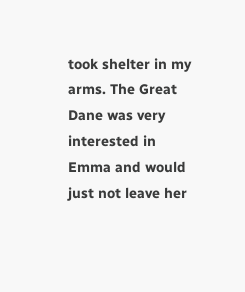took shelter in my arms. The Great Dane was very interested in Emma and would just not leave her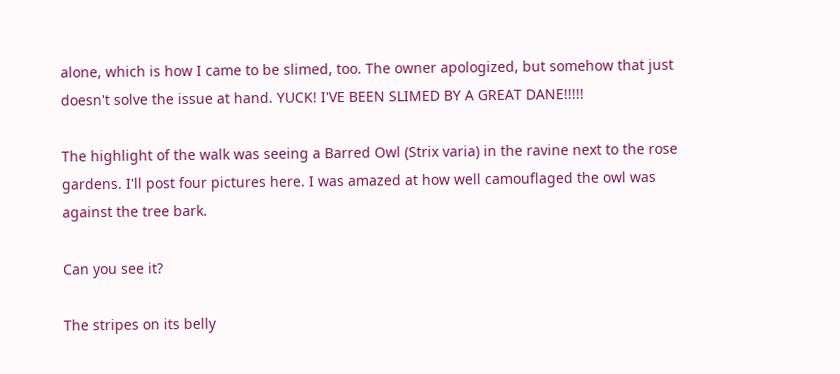alone, which is how I came to be slimed, too. The owner apologized, but somehow that just doesn't solve the issue at hand. YUCK! I'VE BEEN SLIMED BY A GREAT DANE!!!!!

The highlight of the walk was seeing a Barred Owl (Strix varia) in the ravine next to the rose gardens. I'll post four pictures here. I was amazed at how well camouflaged the owl was against the tree bark.

Can you see it?

The stripes on its belly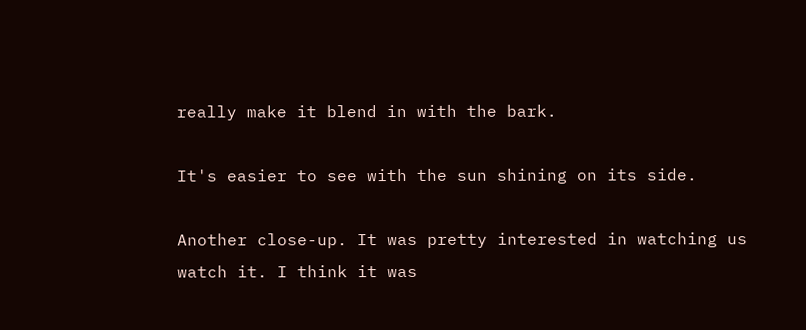really make it blend in with the bark.

It's easier to see with the sun shining on its side.

Another close-up. It was pretty interested in watching us watch it. I think it was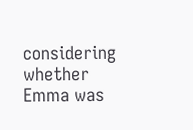considering whether Emma was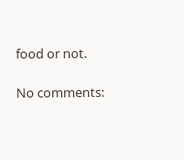food or not.

No comments: